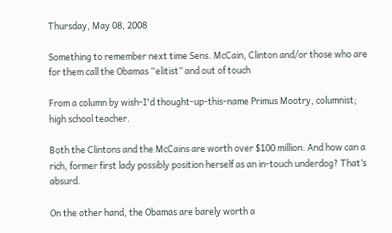Thursday, May 08, 2008

Something to remember next time Sens. McCain, Clinton and/or those who are for them call the Obamas “elitist” and out of touch

From a column by wish-I'd thought-up-this-name Primus Mootry, columnist; high school teacher.

Both the Clintons and the McCains are worth over $100 million. And how can a rich, former first lady possibly position herself as an in-touch underdog? That’s absurd.

On the other hand, the Obamas are barely worth a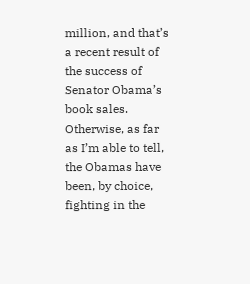million, and that’s a recent result of the success of Senator Obama’s book sales. Otherwise, as far as I’m able to tell, the Obamas have been, by choice, fighting in the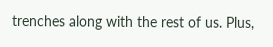trenches along with the rest of us. Plus,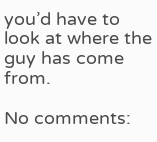you’d have to look at where the guy has come from.

No comments: